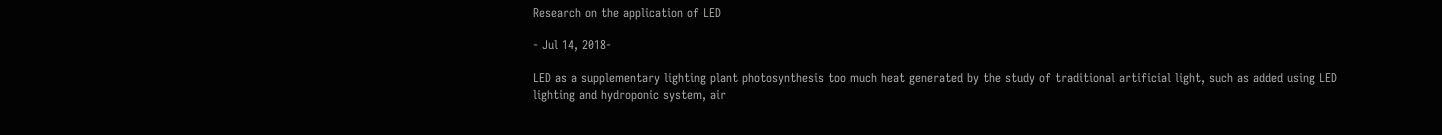Research on the application of LED

- Jul 14, 2018-

LED as a supplementary lighting plant photosynthesis too much heat generated by the study of traditional artificial light, such as added using LED lighting and hydroponic system, air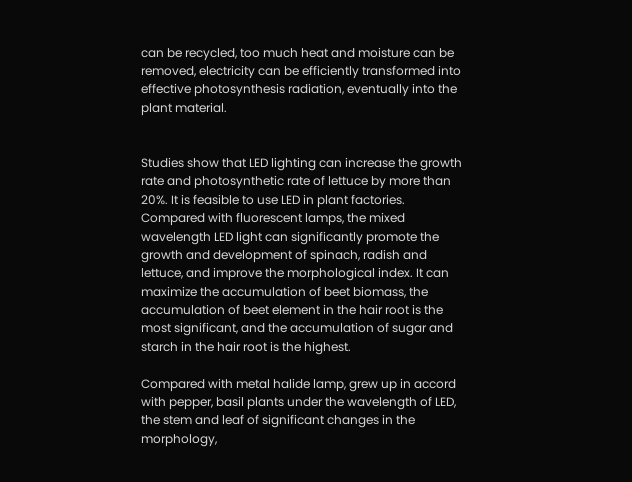can be recycled, too much heat and moisture can be removed, electricity can be efficiently transformed into effective photosynthesis radiation, eventually into the plant material.


Studies show that LED lighting can increase the growth rate and photosynthetic rate of lettuce by more than 20%. It is feasible to use LED in plant factories. Compared with fluorescent lamps, the mixed wavelength LED light can significantly promote the growth and development of spinach, radish and lettuce, and improve the morphological index. It can maximize the accumulation of beet biomass, the accumulation of beet element in the hair root is the most significant, and the accumulation of sugar and starch in the hair root is the highest.

Compared with metal halide lamp, grew up in accord with pepper, basil plants under the wavelength of LED, the stem and leaf of significant changes in the morphology,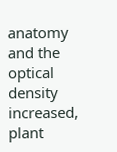anatomy and the optical density increased, plant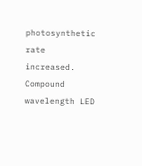photosynthetic rate increased. Compound wavelength LED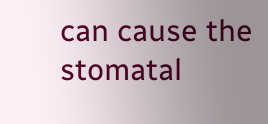can cause the stomatal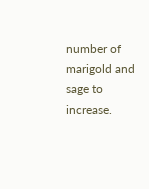number of marigold and sage to increase.